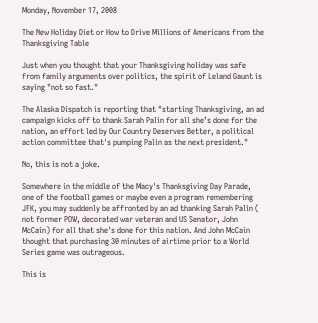Monday, November 17, 2008

The New Holiday Diet or How to Drive Millions of Americans from the Thanksgiving Table

Just when you thought that your Thanksgiving holiday was safe from family arguments over politics, the spirit of Leland Gaunt is saying "not so fast."

The Alaska Dispatch is reporting that "starting Thanksgiving, an ad campaign kicks off to thank Sarah Palin for all she’s done for the nation, an effort led by Our Country Deserves Better, a political action committee that's pumping Palin as the next president."

No, this is not a joke.

Somewhere in the middle of the Macy's Thanksgiving Day Parade, one of the football games or maybe even a program remembering JFK, you may suddenly be affronted by an ad thanking Sarah Palin ( not former POW, decorated war veteran and US Senator, John McCain) for all that she's done for this nation. And John McCain thought that purchasing 30 minutes of airtime prior to a World Series game was outrageous.

This is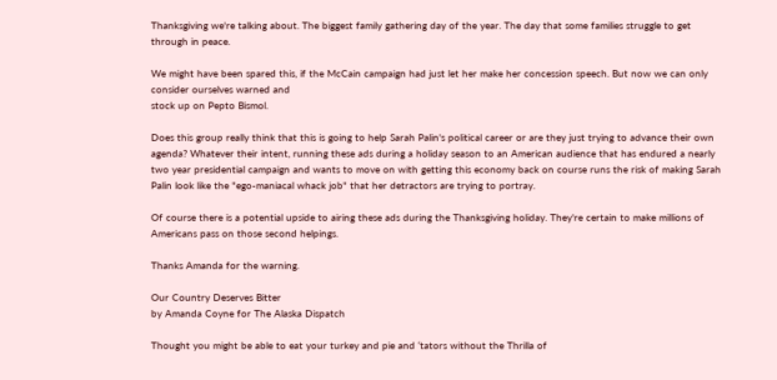Thanksgiving we're talking about. The biggest family gathering day of the year. The day that some families struggle to get through in peace.

We might have been spared this, if the McCain campaign had just let her make her concession speech. But now we can only consider ourselves warned and
stock up on Pepto Bismol.

Does this group really think that this is going to help Sarah Palin's political career or are they just trying to advance their own agenda? Whatever their intent, running these ads during a holiday season to an American audience that has endured a nearly two year presidential campaign and wants to move on with getting this economy back on course runs the risk of making Sarah Palin look like the "ego-maniacal whack job" that her detractors are trying to portray.

Of course there is a potential upside to airing these ads during the Thanksgiving holiday. They're certain to make millions of Americans pass on those second helpings.

Thanks Amanda for the warning.

Our Country Deserves Bitter
by Amanda Coyne for The Alaska Dispatch

Thought you might be able to eat your turkey and pie and ‘tators without the Thrilla of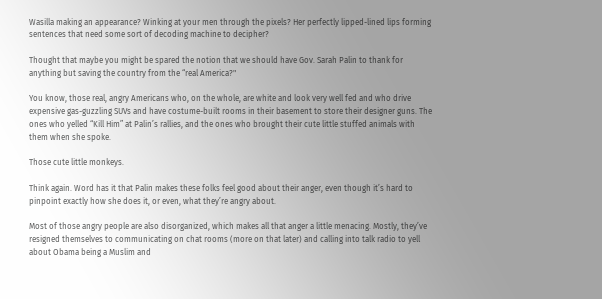Wasilla making an appearance? Winking at your men through the pixels? Her perfectly lipped-lined lips forming sentences that need some sort of decoding machine to decipher?

Thought that maybe you might be spared the notion that we should have Gov. Sarah Palin to thank for anything but saving the country from the “real America?"

You know, those real, angry Americans who, on the whole, are white and look very well fed and who drive expensive gas-guzzling SUVs and have costume-built rooms in their basement to store their designer guns. The ones who yelled “Kill Him” at Palin’s rallies, and the ones who brought their cute little stuffed animals with them when she spoke.

Those cute little monkeys.

Think again. Word has it that Palin makes these folks feel good about their anger, even though it’s hard to pinpoint exactly how she does it, or even, what they’re angry about.

Most of those angry people are also disorganized, which makes all that anger a little menacing. Mostly, they’ve resigned themselves to communicating on chat rooms (more on that later) and calling into talk radio to yell about Obama being a Muslim and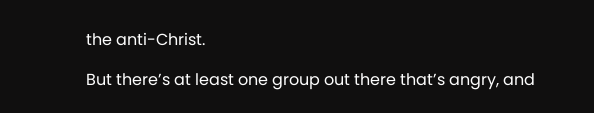the anti-Christ.

But there’s at least one group out there that’s angry, and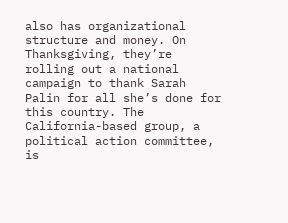also has organizational structure and money. On Thanksgiving, they’re rolling out a national campaign to thank Sarah Palin for all she’s done for this country. The California-based group, a political action committee, is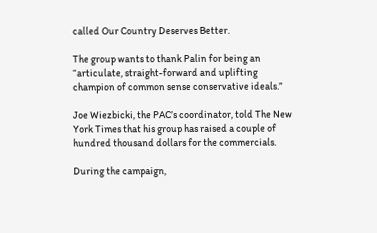called Our Country Deserves Better.

The group wants to thank Palin for being an “articulate, straight-forward and uplifting champion of common sense conservative ideals.”

Joe Wiezbicki, the PAC’s coordinator, told The New York Times that his group has raised a couple of hundred thousand dollars for the commercials.

During the campaign,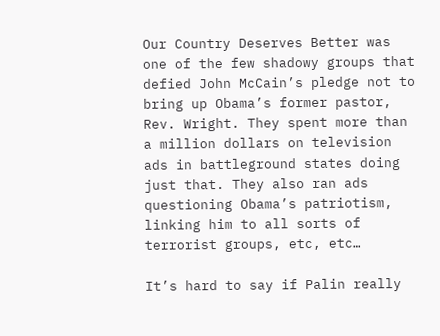Our Country Deserves Better was one of the few shadowy groups that defied John McCain’s pledge not to bring up Obama’s former pastor, Rev. Wright. They spent more than a million dollars on television ads in battleground states doing just that. They also ran ads questioning Obama’s patriotism, linking him to all sorts of terrorist groups, etc, etc…

It’s hard to say if Palin really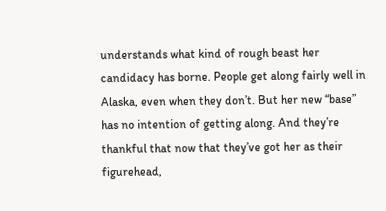understands what kind of rough beast her candidacy has borne. People get along fairly well in Alaska, even when they don’t. But her new “base” has no intention of getting along. And they’re thankful that now that they’ve got her as their figurehead,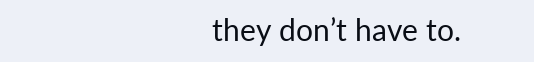they don’t have to.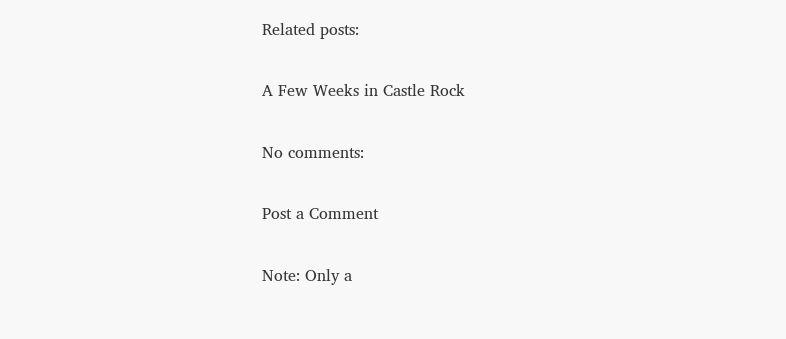Related posts:

A Few Weeks in Castle Rock

No comments:

Post a Comment

Note: Only a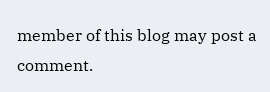member of this blog may post a comment.